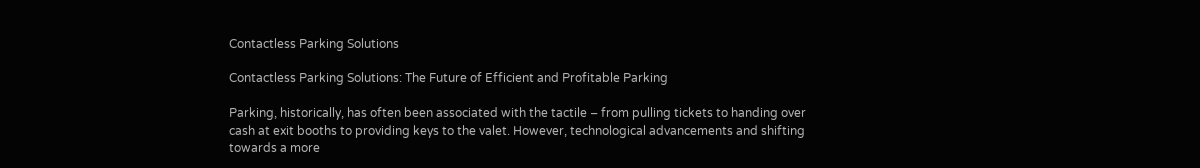Contactless Parking Solutions

Contactless Parking Solutions: The Future of Efficient and Profitable Parking

Parking, historically, has often been associated with the tactile – from pulling tickets to handing over cash at exit booths to providing keys to the valet. However, technological advancements and shifting towards a more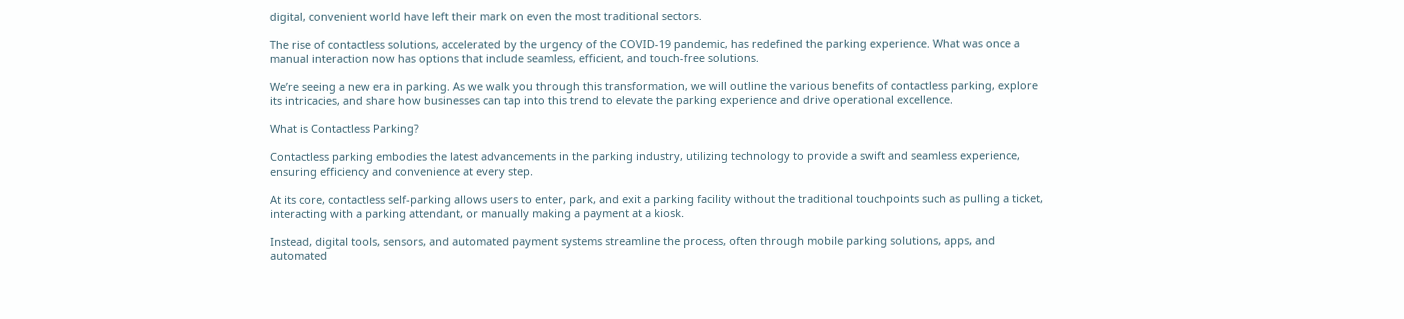digital, convenient world have left their mark on even the most traditional sectors.

The rise of contactless solutions, accelerated by the urgency of the COVID-19 pandemic, has redefined the parking experience. What was once a manual interaction now has options that include seamless, efficient, and touch-free solutions.

We’re seeing a new era in parking. As we walk you through this transformation, we will outline the various benefits of contactless parking, explore its intricacies, and share how businesses can tap into this trend to elevate the parking experience and drive operational excellence.

What is Contactless Parking?

Contactless parking embodies the latest advancements in the parking industry, utilizing technology to provide a swift and seamless experience, ensuring efficiency and convenience at every step.

At its core, contactless self-parking allows users to enter, park, and exit a parking facility without the traditional touchpoints such as pulling a ticket, interacting with a parking attendant, or manually making a payment at a kiosk.

Instead, digital tools, sensors, and automated payment systems streamline the process, often through mobile parking solutions, apps, and automated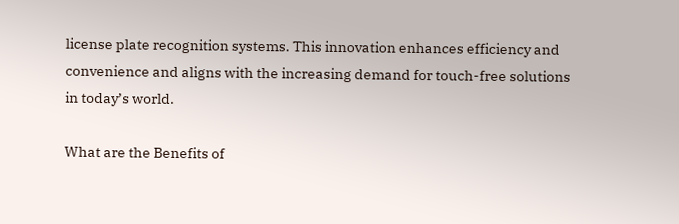license plate recognition systems. This innovation enhances efficiency and convenience and aligns with the increasing demand for touch-free solutions in today’s world.

What are the Benefits of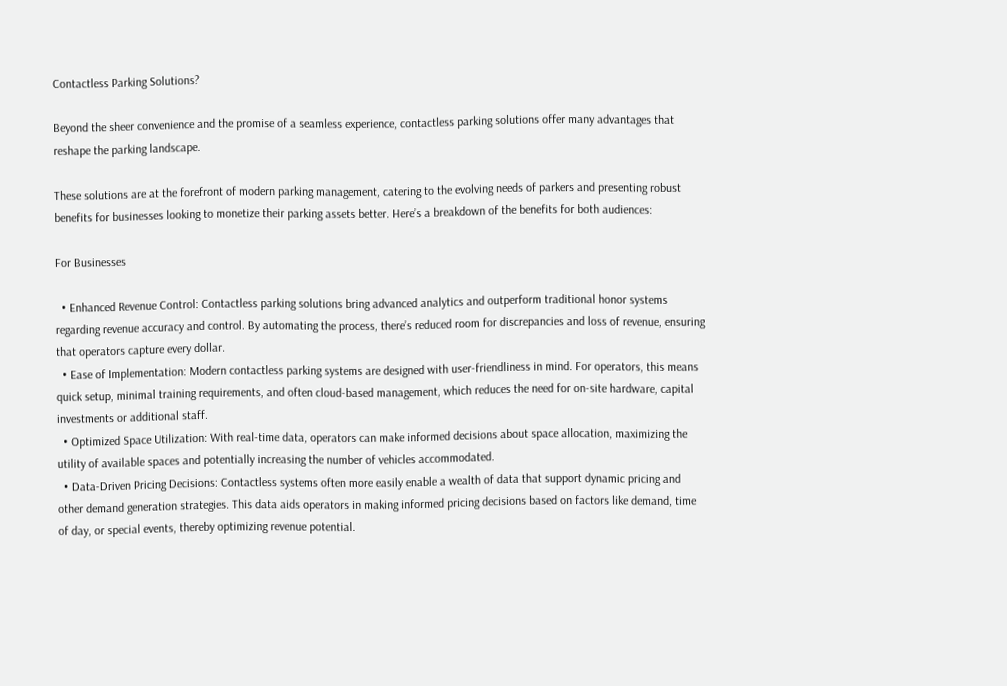Contactless Parking Solutions?

Beyond the sheer convenience and the promise of a seamless experience, contactless parking solutions offer many advantages that reshape the parking landscape.

These solutions are at the forefront of modern parking management, catering to the evolving needs of parkers and presenting robust benefits for businesses looking to monetize their parking assets better. Here’s a breakdown of the benefits for both audiences:

For Businesses

  • Enhanced Revenue Control: Contactless parking solutions bring advanced analytics and outperform traditional honor systems regarding revenue accuracy and control. By automating the process, there’s reduced room for discrepancies and loss of revenue, ensuring that operators capture every dollar.
  • Ease of Implementation: Modern contactless parking systems are designed with user-friendliness in mind. For operators, this means quick setup, minimal training requirements, and often cloud-based management, which reduces the need for on-site hardware, capital investments or additional staff.
  • Optimized Space Utilization: With real-time data, operators can make informed decisions about space allocation, maximizing the utility of available spaces and potentially increasing the number of vehicles accommodated.
  • Data-Driven Pricing Decisions: Contactless systems often more easily enable a wealth of data that support dynamic pricing and other demand generation strategies. This data aids operators in making informed pricing decisions based on factors like demand, time of day, or special events, thereby optimizing revenue potential.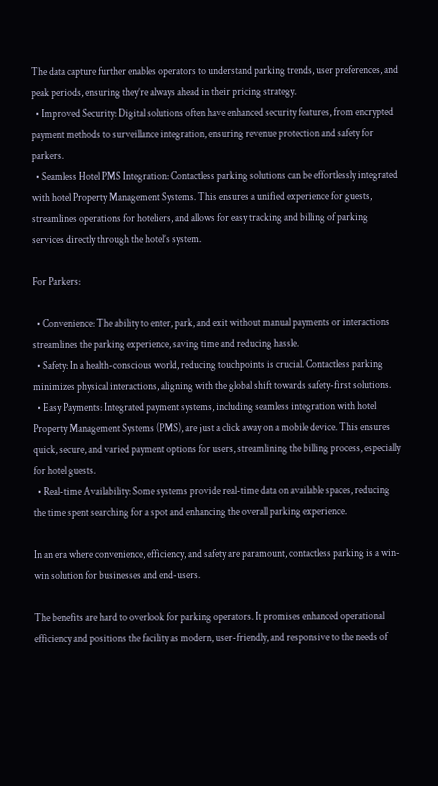The data capture further enables operators to understand parking trends, user preferences, and peak periods, ensuring they’re always ahead in their pricing strategy.
  • Improved Security: Digital solutions often have enhanced security features, from encrypted payment methods to surveillance integration, ensuring revenue protection and safety for parkers.
  • Seamless Hotel PMS Integration: Contactless parking solutions can be effortlessly integrated with hotel Property Management Systems. This ensures a unified experience for guests, streamlines operations for hoteliers, and allows for easy tracking and billing of parking services directly through the hotel’s system.

For Parkers:

  • Convenience: The ability to enter, park, and exit without manual payments or interactions streamlines the parking experience, saving time and reducing hassle.
  • Safety: In a health-conscious world, reducing touchpoints is crucial. Contactless parking minimizes physical interactions, aligning with the global shift towards safety-first solutions.
  • Easy Payments: Integrated payment systems, including seamless integration with hotel Property Management Systems (PMS), are just a click away on a mobile device. This ensures quick, secure, and varied payment options for users, streamlining the billing process, especially for hotel guests.
  • Real-time Availability: Some systems provide real-time data on available spaces, reducing the time spent searching for a spot and enhancing the overall parking experience.

In an era where convenience, efficiency, and safety are paramount, contactless parking is a win-win solution for businesses and end-users.

The benefits are hard to overlook for parking operators. It promises enhanced operational efficiency and positions the facility as modern, user-friendly, and responsive to the needs of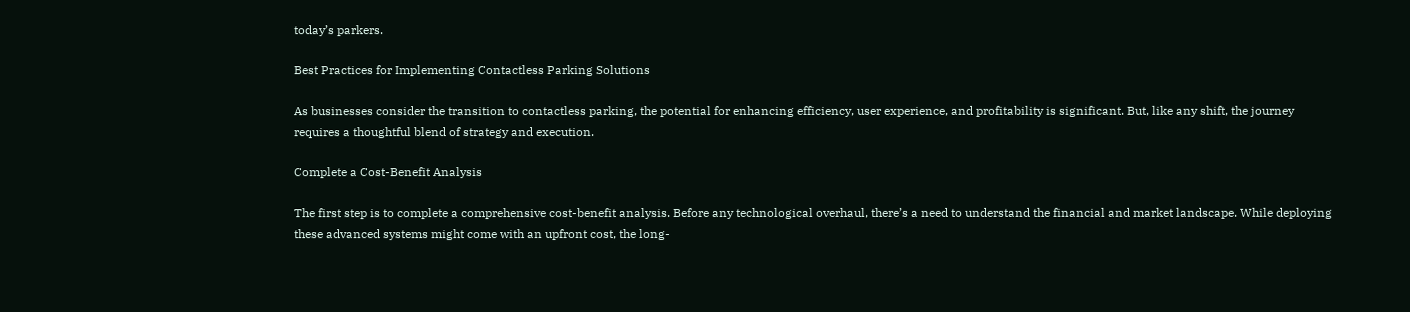today’s parkers.

Best Practices for Implementing Contactless Parking Solutions

As businesses consider the transition to contactless parking, the potential for enhancing efficiency, user experience, and profitability is significant. But, like any shift, the journey requires a thoughtful blend of strategy and execution.

Complete a Cost-Benefit Analysis

The first step is to complete a comprehensive cost-benefit analysis. Before any technological overhaul, there’s a need to understand the financial and market landscape. While deploying these advanced systems might come with an upfront cost, the long-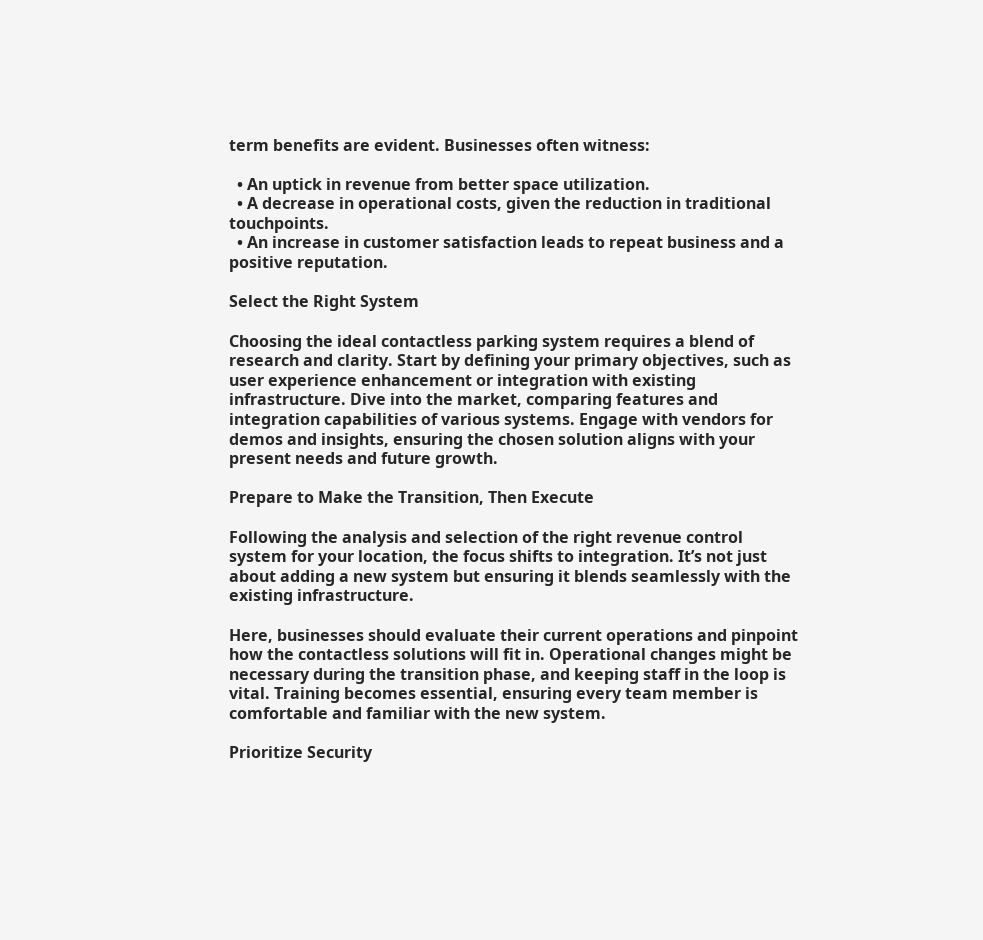term benefits are evident. Businesses often witness:

  • An uptick in revenue from better space utilization.
  • A decrease in operational costs, given the reduction in traditional touchpoints.
  • An increase in customer satisfaction leads to repeat business and a positive reputation.

Select the Right System

Choosing the ideal contactless parking system requires a blend of research and clarity. Start by defining your primary objectives, such as user experience enhancement or integration with existing infrastructure. Dive into the market, comparing features and integration capabilities of various systems. Engage with vendors for demos and insights, ensuring the chosen solution aligns with your present needs and future growth.

Prepare to Make the Transition, Then Execute

Following the analysis and selection of the right revenue control system for your location, the focus shifts to integration. It’s not just about adding a new system but ensuring it blends seamlessly with the existing infrastructure.

Here, businesses should evaluate their current operations and pinpoint how the contactless solutions will fit in. Operational changes might be necessary during the transition phase, and keeping staff in the loop is vital. Training becomes essential, ensuring every team member is comfortable and familiar with the new system.

Prioritize Security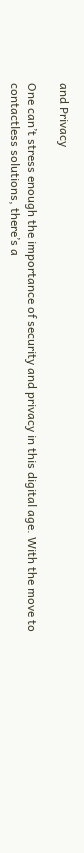and Privacy

One can’t stress enough the importance of security and privacy in this digital age. With the move to contactless solutions, there’s a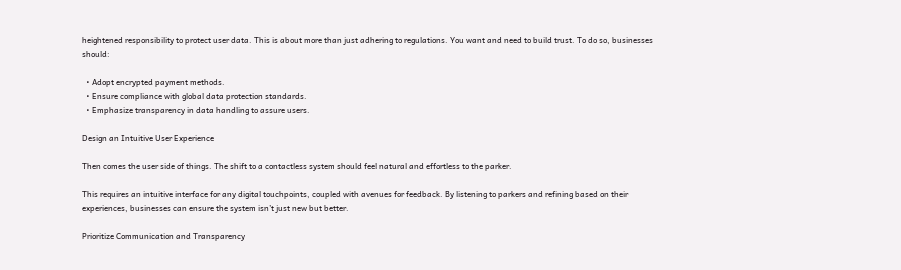heightened responsibility to protect user data. This is about more than just adhering to regulations. You want and need to build trust. To do so, businesses should:

  • Adopt encrypted payment methods.
  • Ensure compliance with global data protection standards.
  • Emphasize transparency in data handling to assure users.

Design an Intuitive User Experience

Then comes the user side of things. The shift to a contactless system should feel natural and effortless to the parker.

This requires an intuitive interface for any digital touchpoints, coupled with avenues for feedback. By listening to parkers and refining based on their experiences, businesses can ensure the system isn’t just new but better.

Prioritize Communication and Transparency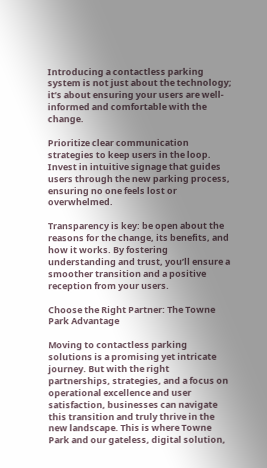Introducing a contactless parking system is not just about the technology; it’s about ensuring your users are well-informed and comfortable with the change.

Prioritize clear communication strategies to keep users in the loop. Invest in intuitive signage that guides users through the new parking process, ensuring no one feels lost or overwhelmed.

Transparency is key: be open about the reasons for the change, its benefits, and how it works. By fostering understanding and trust, you’ll ensure a smoother transition and a positive reception from your users.

Choose the Right Partner: The Towne Park Advantage

Moving to contactless parking solutions is a promising yet intricate journey. But with the right partnerships, strategies, and a focus on operational excellence and user satisfaction, businesses can navigate this transition and truly thrive in the new landscape. This is where Towne Park and our gateless, digital solution,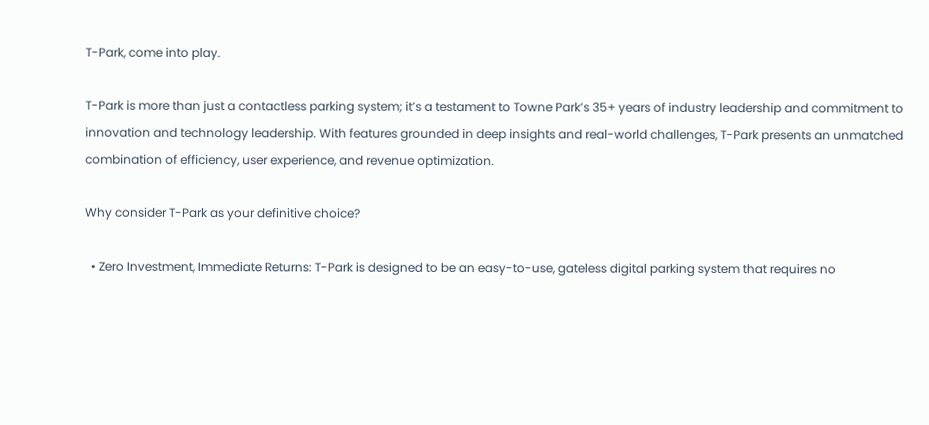T-Park, come into play.

T-Park is more than just a contactless parking system; it’s a testament to Towne Park’s 35+ years of industry leadership and commitment to innovation and technology leadership. With features grounded in deep insights and real-world challenges, T-Park presents an unmatched combination of efficiency, user experience, and revenue optimization.

Why consider T-Park as your definitive choice?

  • Zero Investment, Immediate Returns: T-Park is designed to be an easy-to-use, gateless digital parking system that requires no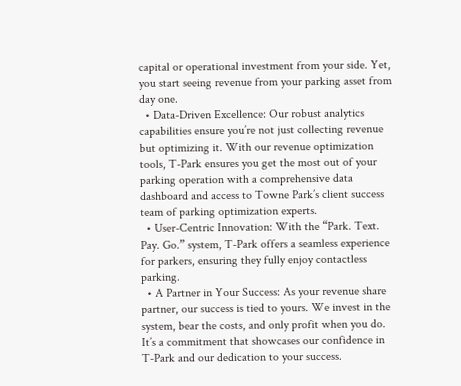capital or operational investment from your side. Yet, you start seeing revenue from your parking asset from day one.
  • Data-Driven Excellence: Our robust analytics capabilities ensure you’re not just collecting revenue but optimizing it. With our revenue optimization tools, T-Park ensures you get the most out of your parking operation with a comprehensive data dashboard and access to Towne Park’s client success team of parking optimization experts.
  • User-Centric Innovation: With the “Park. Text. Pay. Go.” system, T-Park offers a seamless experience for parkers, ensuring they fully enjoy contactless parking.
  • A Partner in Your Success: As your revenue share partner, our success is tied to yours. We invest in the system, bear the costs, and only profit when you do. It’s a commitment that showcases our confidence in T-Park and our dedication to your success.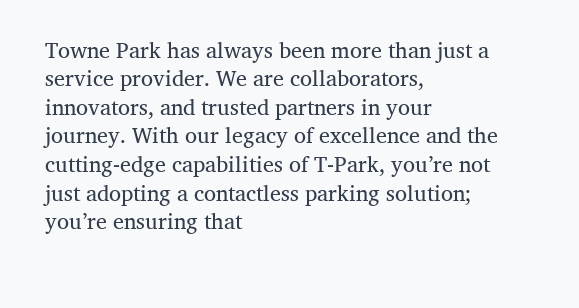Towne Park has always been more than just a service provider. We are collaborators, innovators, and trusted partners in your journey. With our legacy of excellence and the cutting-edge capabilities of T-Park, you’re not just adopting a contactless parking solution; you’re ensuring that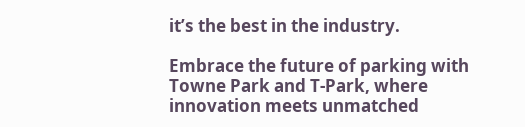it’s the best in the industry.

Embrace the future of parking with Towne Park and T-Park, where innovation meets unmatched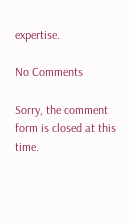expertise.

No Comments

Sorry, the comment form is closed at this time.